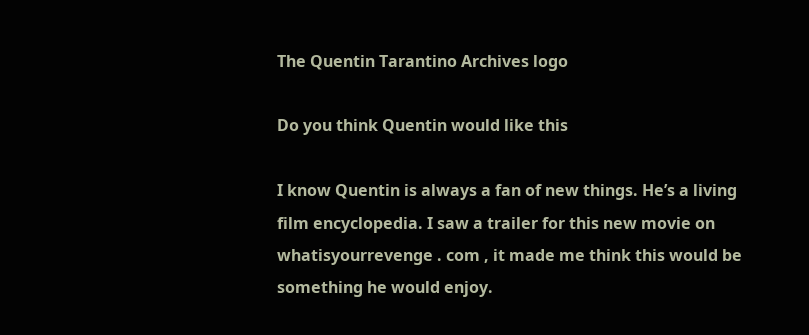The Quentin Tarantino Archives logo

Do you think Quentin would like this

I know Quentin is always a fan of new things. He’s a living film encyclopedia. I saw a trailer for this new movie on whatisyourrevenge . com , it made me think this would be something he would enjoy.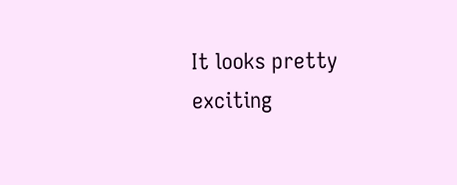It looks pretty exciting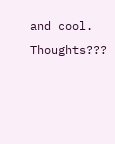and cool. Thoughts???